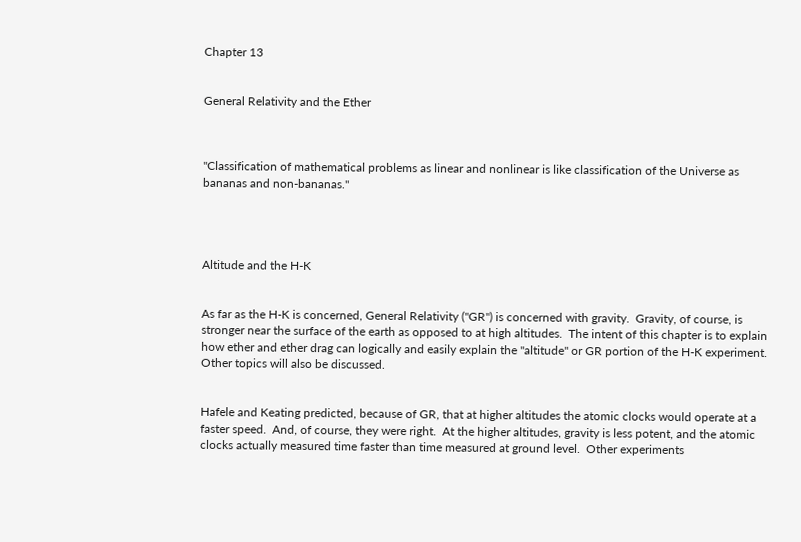Chapter 13


General Relativity and the Ether



"Classification of mathematical problems as linear and nonlinear is like classification of the Universe as bananas and non-bananas."




Altitude and the H-K


As far as the H-K is concerned, General Relativity ("GR") is concerned with gravity.  Gravity, of course, is stronger near the surface of the earth as opposed to at high altitudes.  The intent of this chapter is to explain how ether and ether drag can logically and easily explain the "altitude" or GR portion of the H-K experiment.  Other topics will also be discussed.


Hafele and Keating predicted, because of GR, that at higher altitudes the atomic clocks would operate at a faster speed.  And, of course, they were right.  At the higher altitudes, gravity is less potent, and the atomic clocks actually measured time faster than time measured at ground level.  Other experiments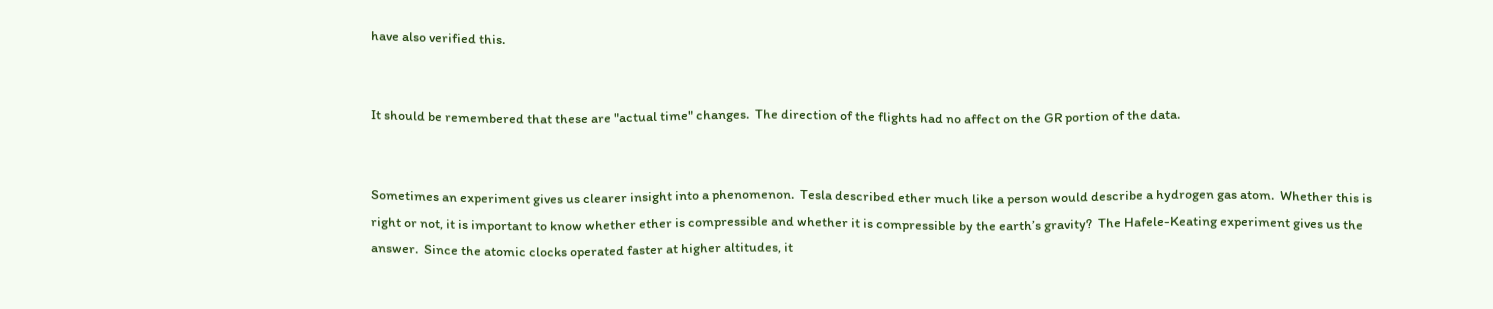have also verified this.


It should be remembered that these are "actual time" changes.  The direction of the flights had no affect on the GR portion of the data.


Sometimes an experiment gives us clearer insight into a phenomenon.  Tesla described ether much like a person would describe a hydrogen gas atom.  Whether this is right or not, it is important to know whether ether is compressible and whether it is compressible by the earth’s gravity?  The Hafele-Keating experiment gives us the answer.  Since the atomic clocks operated faster at higher altitudes, it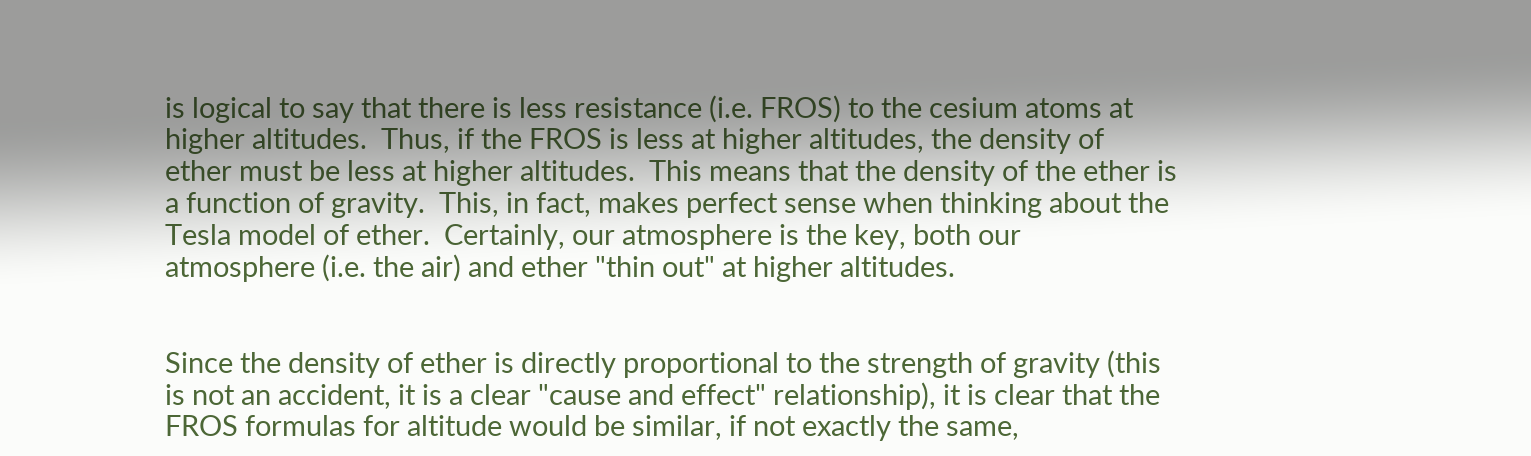is logical to say that there is less resistance (i.e. FROS) to the cesium atoms at higher altitudes.  Thus, if the FROS is less at higher altitudes, the density of ether must be less at higher altitudes.  This means that the density of the ether is a function of gravity.  This, in fact, makes perfect sense when thinking about the Tesla model of ether.  Certainly, our atmosphere is the key, both our atmosphere (i.e. the air) and ether "thin out" at higher altitudes.


Since the density of ether is directly proportional to the strength of gravity (this is not an accident, it is a clear "cause and effect" relationship), it is clear that the FROS formulas for altitude would be similar, if not exactly the same,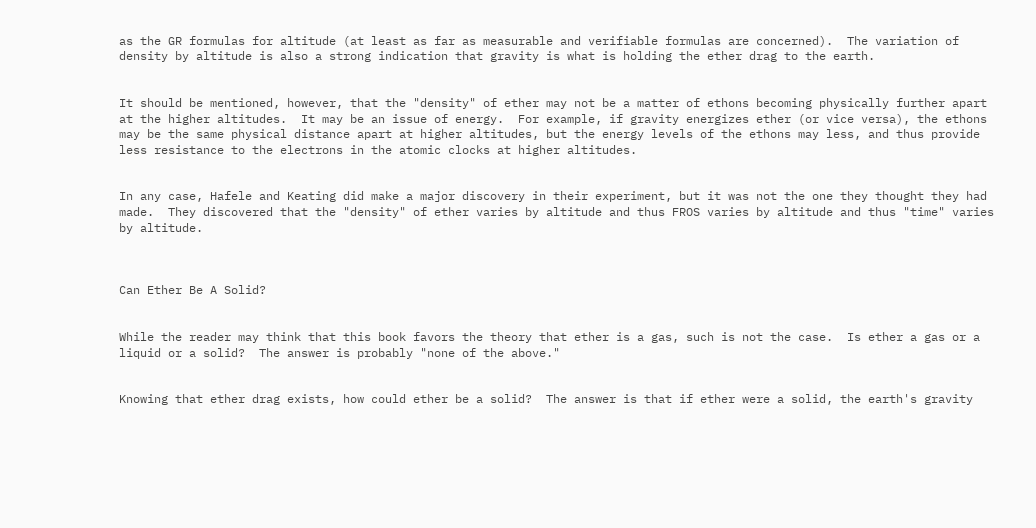as the GR formulas for altitude (at least as far as measurable and verifiable formulas are concerned).  The variation of density by altitude is also a strong indication that gravity is what is holding the ether drag to the earth.


It should be mentioned, however, that the "density" of ether may not be a matter of ethons becoming physically further apart at the higher altitudes.  It may be an issue of energy.  For example, if gravity energizes ether (or vice versa), the ethons may be the same physical distance apart at higher altitudes, but the energy levels of the ethons may less, and thus provide less resistance to the electrons in the atomic clocks at higher altitudes.


In any case, Hafele and Keating did make a major discovery in their experiment, but it was not the one they thought they had made.  They discovered that the "density" of ether varies by altitude and thus FROS varies by altitude and thus "time" varies by altitude.



Can Ether Be A Solid?


While the reader may think that this book favors the theory that ether is a gas, such is not the case.  Is ether a gas or a liquid or a solid?  The answer is probably "none of the above."


Knowing that ether drag exists, how could ether be a solid?  The answer is that if ether were a solid, the earth's gravity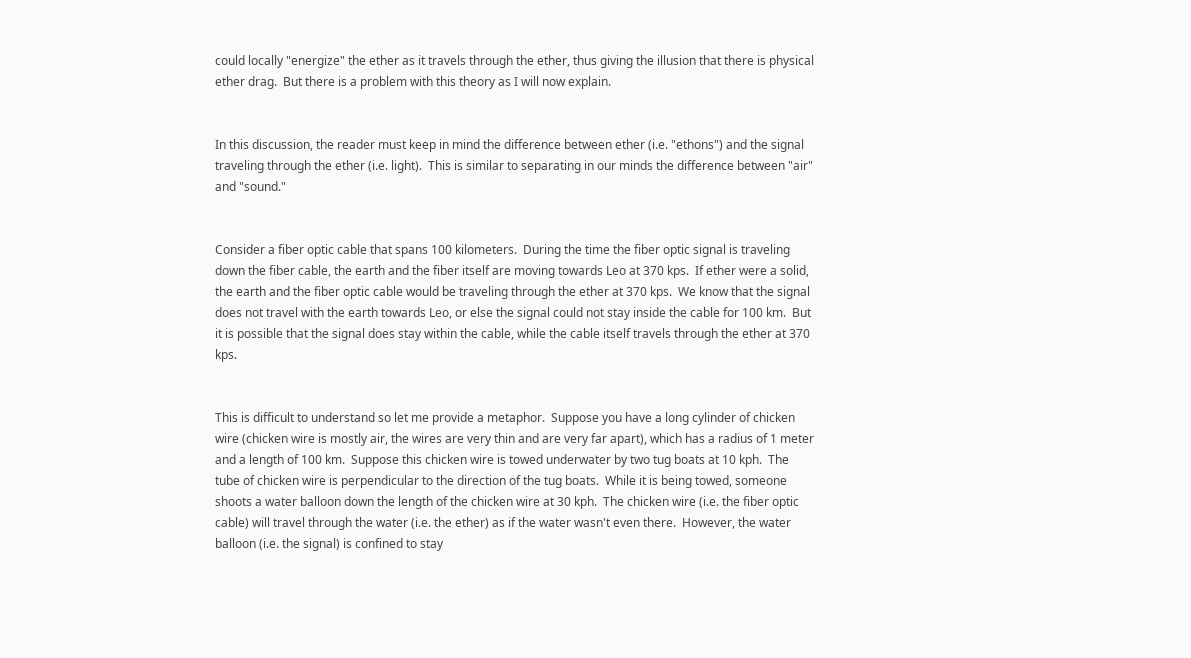could locally "energize" the ether as it travels through the ether, thus giving the illusion that there is physical ether drag.  But there is a problem with this theory as I will now explain.


In this discussion, the reader must keep in mind the difference between ether (i.e. "ethons") and the signal traveling through the ether (i.e. light).  This is similar to separating in our minds the difference between "air" and "sound."


Consider a fiber optic cable that spans 100 kilometers.  During the time the fiber optic signal is traveling down the fiber cable, the earth and the fiber itself are moving towards Leo at 370 kps.  If ether were a solid, the earth and the fiber optic cable would be traveling through the ether at 370 kps.  We know that the signal does not travel with the earth towards Leo, or else the signal could not stay inside the cable for 100 km.  But it is possible that the signal does stay within the cable, while the cable itself travels through the ether at 370 kps.


This is difficult to understand so let me provide a metaphor.  Suppose you have a long cylinder of chicken wire (chicken wire is mostly air, the wires are very thin and are very far apart), which has a radius of 1 meter and a length of 100 km.  Suppose this chicken wire is towed underwater by two tug boats at 10 kph.  The tube of chicken wire is perpendicular to the direction of the tug boats.  While it is being towed, someone shoots a water balloon down the length of the chicken wire at 30 kph.  The chicken wire (i.e. the fiber optic cable) will travel through the water (i.e. the ether) as if the water wasn't even there.  However, the water balloon (i.e. the signal) is confined to stay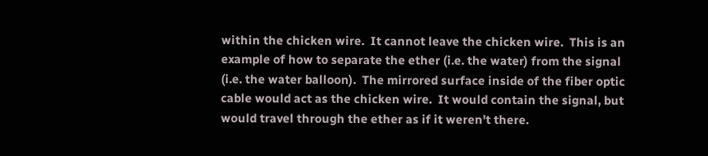within the chicken wire.  It cannot leave the chicken wire.  This is an example of how to separate the ether (i.e. the water) from the signal (i.e. the water balloon).  The mirrored surface inside of the fiber optic cable would act as the chicken wire.  It would contain the signal, but would travel through the ether as if it weren't there.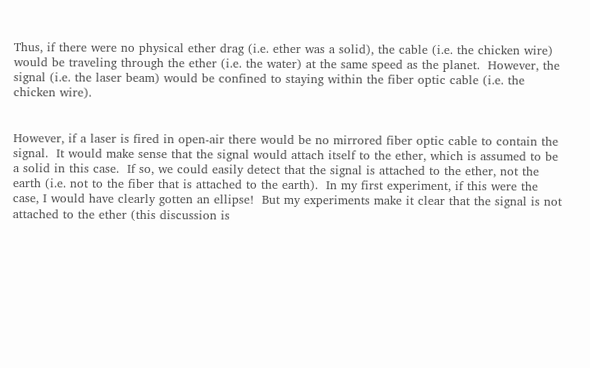Thus, if there were no physical ether drag (i.e. ether was a solid), the cable (i.e. the chicken wire) would be traveling through the ether (i.e. the water) at the same speed as the planet.  However, the signal (i.e. the laser beam) would be confined to staying within the fiber optic cable (i.e. the chicken wire).


However, if a laser is fired in open-air there would be no mirrored fiber optic cable to contain the signal.  It would make sense that the signal would attach itself to the ether, which is assumed to be a solid in this case.  If so, we could easily detect that the signal is attached to the ether, not the earth (i.e. not to the fiber that is attached to the earth).  In my first experiment, if this were the case, I would have clearly gotten an ellipse!  But my experiments make it clear that the signal is not attached to the ether (this discussion is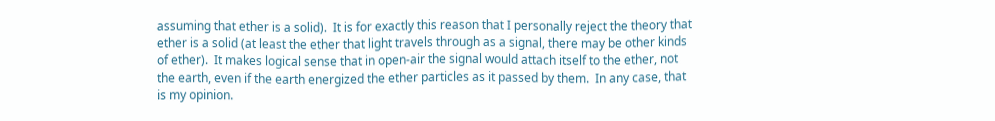assuming that ether is a solid).  It is for exactly this reason that I personally reject the theory that ether is a solid (at least the ether that light travels through as a signal, there may be other kinds of ether).  It makes logical sense that in open-air the signal would attach itself to the ether, not the earth, even if the earth energized the ether particles as it passed by them.  In any case, that is my opinion.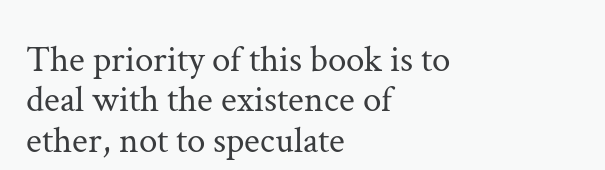The priority of this book is to deal with the existence of ether, not to speculate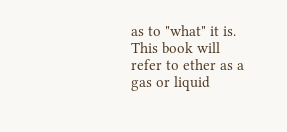as to "what" it is.  This book will refer to ether as a gas or liquid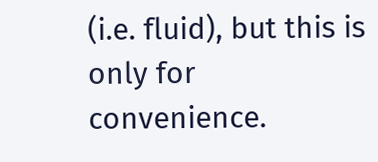(i.e. fluid), but this is only for convenience.